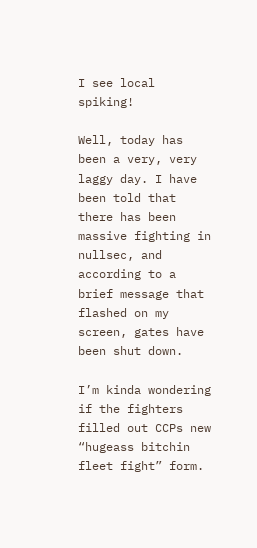I see local spiking!

Well, today has been a very, very laggy day. I have been told that there has been massive fighting in nullsec, and according to a brief message that flashed on my screen, gates have been shut down.

I’m kinda wondering if the fighters filled out CCPs new “hugeass bitchin fleet fight” form.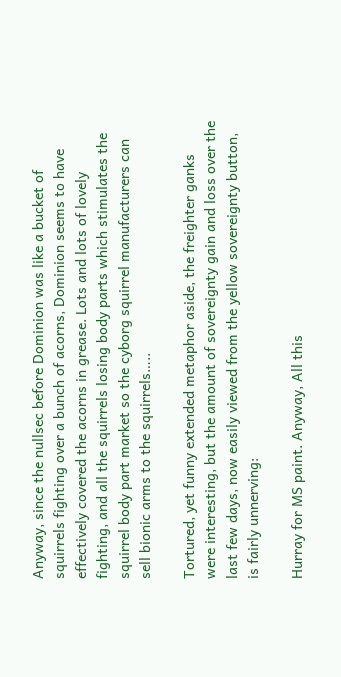Anyway, since the nullsec before Dominion was like a bucket of squirrels fighting over a bunch of acorns, Dominion seems to have effectively covered the acorns in grease. Lots and lots of lovely fighting, and all the squirrels losing body parts which stimulates the squirrel body part market so the cyborg squirrel manufacturers can sell bionic arms to the squirrels…..

Tortured, yet funny extended metaphor aside, the freighter ganks were interesting, but the amount of sovereignty gain and loss over the last few days, now easily viewed from the yellow sovereignty button, is fairly unnerving:

Hurray for MS paint. Anyway, All this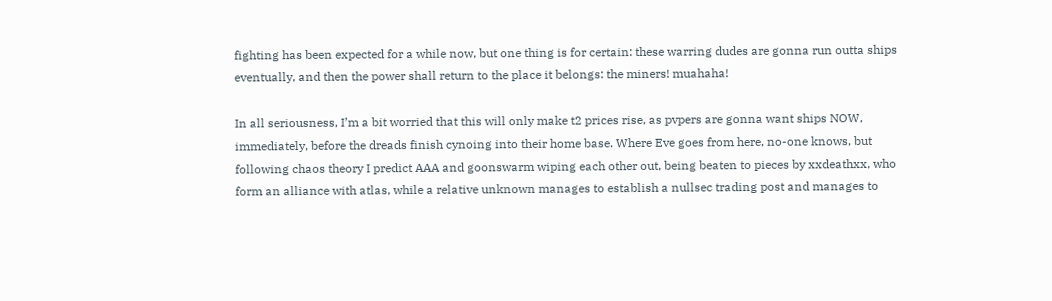fighting has been expected for a while now, but one thing is for certain: these warring dudes are gonna run outta ships eventually, and then the power shall return to the place it belongs: the miners! muahaha!

In all seriousness, I’m a bit worried that this will only make t2 prices rise, as pvpers are gonna want ships NOW, immediately, before the dreads finish cynoing into their home base. Where Eve goes from here, no-one knows, but following chaos theory I predict AAA and goonswarm wiping each other out, being beaten to pieces by xxdeathxx, who form an alliance with atlas, while a relative unknown manages to establish a nullsec trading post and manages to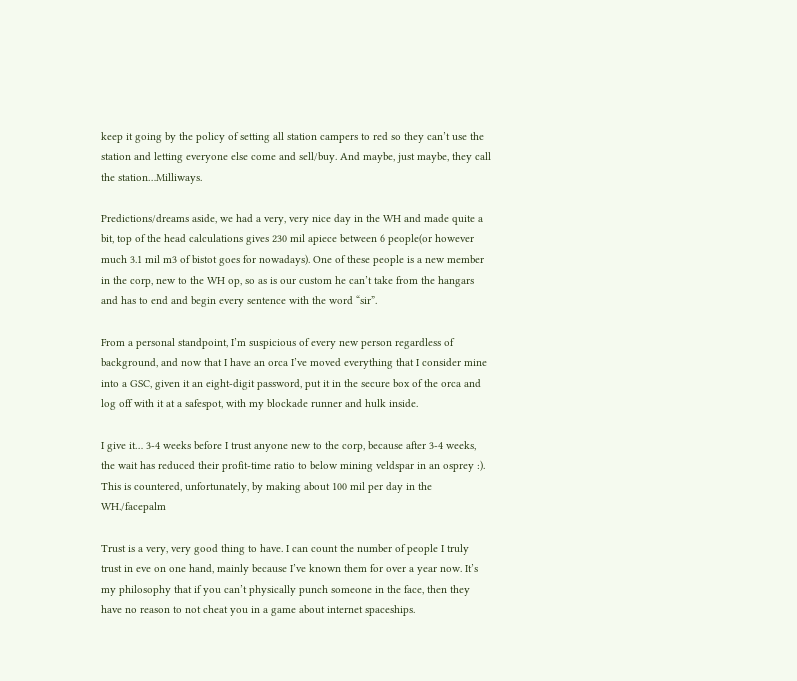keep it going by the policy of setting all station campers to red so they can’t use the station and letting everyone else come and sell/buy. And maybe, just maybe, they call the station…Milliways.

Predictions/dreams aside, we had a very, very nice day in the WH and made quite a bit, top of the head calculations gives 230 mil apiece between 6 people(or however much 3.1 mil m3 of bistot goes for nowadays). One of these people is a new member in the corp, new to the WH op, so as is our custom he can’t take from the hangars and has to end and begin every sentence with the word “sir”.

From a personal standpoint, I’m suspicious of every new person regardless of background, and now that I have an orca I’ve moved everything that I consider mine into a GSC, given it an eight-digit password, put it in the secure box of the orca and log off with it at a safespot, with my blockade runner and hulk inside.

I give it… 3-4 weeks before I trust anyone new to the corp, because after 3-4 weeks, the wait has reduced their profit-time ratio to below mining veldspar in an osprey :). This is countered, unfortunately, by making about 100 mil per day in the WH./facepalm

Trust is a very, very good thing to have. I can count the number of people I truly trust in eve on one hand, mainly because I’ve known them for over a year now. It’s my philosophy that if you can’t physically punch someone in the face, then they have no reason to not cheat you in a game about internet spaceships.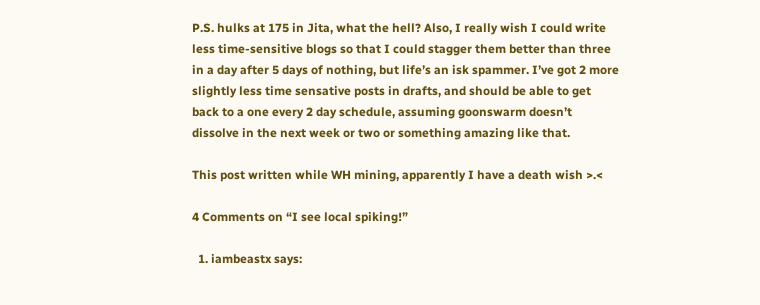P.S. hulks at 175 in Jita, what the hell? Also, I really wish I could write less time-sensitive blogs so that I could stagger them better than three in a day after 5 days of nothing, but life’s an isk spammer. I’ve got 2 more slightly less time sensative posts in drafts, and should be able to get back to a one every 2 day schedule, assuming goonswarm doesn’t dissolve in the next week or two or something amazing like that.

This post written while WH mining, apparently I have a death wish >.<

4 Comments on “I see local spiking!”

  1. iambeastx says: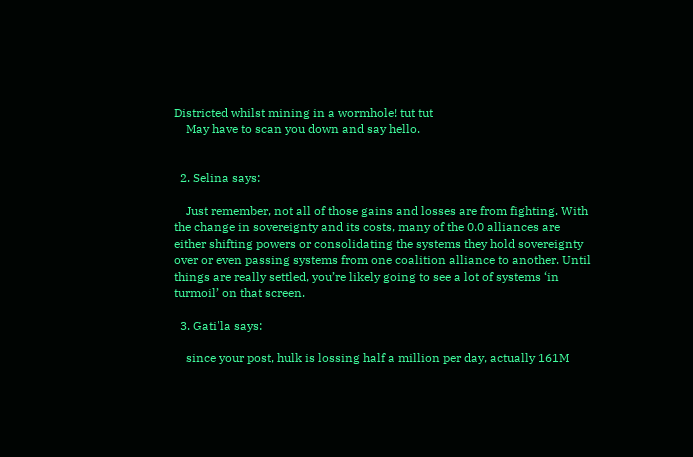Districted whilst mining in a wormhole! tut tut
    May have to scan you down and say hello.


  2. Selina says:

    Just remember, not all of those gains and losses are from fighting. With the change in sovereignty and its costs, many of the 0.0 alliances are either shifting powers or consolidating the systems they hold sovereignty over or even passing systems from one coalition alliance to another. Until things are really settled, you’re likely going to see a lot of systems ‘in turmoil’ on that screen.

  3. Gati'la says:

    since your post, hulk is lossing half a million per day, actually 161M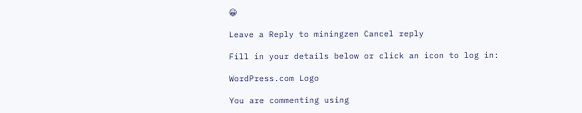😀

Leave a Reply to miningzen Cancel reply

Fill in your details below or click an icon to log in:

WordPress.com Logo

You are commenting using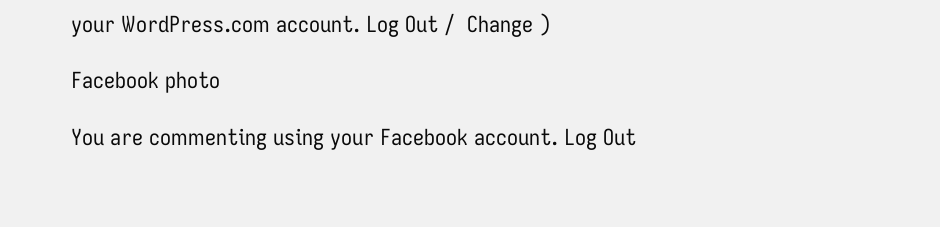your WordPress.com account. Log Out /  Change )

Facebook photo

You are commenting using your Facebook account. Log Out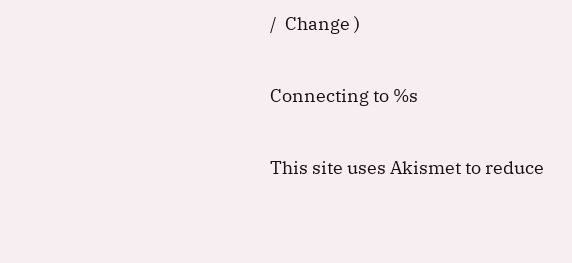/  Change )

Connecting to %s

This site uses Akismet to reduce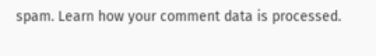spam. Learn how your comment data is processed.